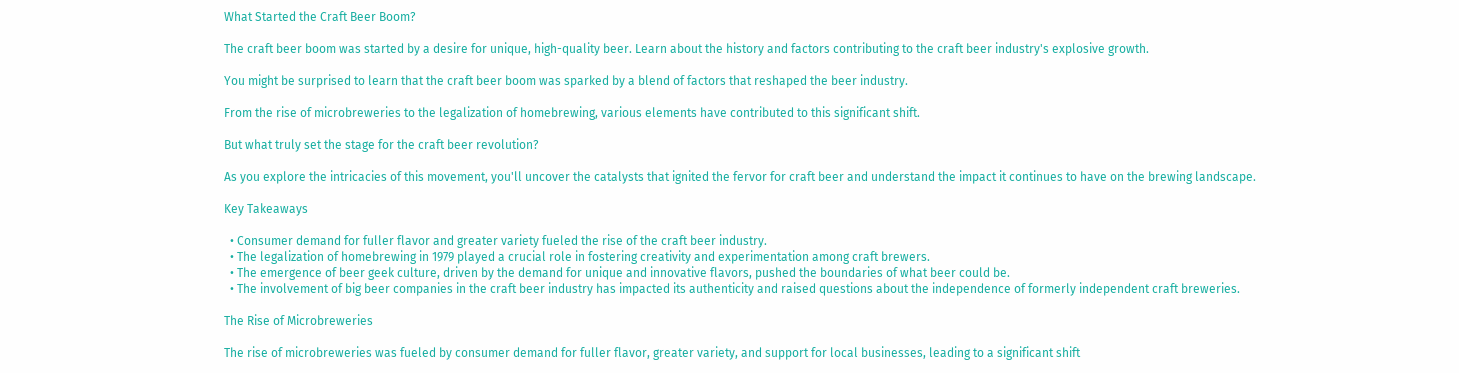What Started the Craft Beer Boom?

The craft beer boom was started by a desire for unique, high-quality beer. Learn about the history and factors contributing to the craft beer industry's explosive growth.

You might be surprised to learn that the craft beer boom was sparked by a blend of factors that reshaped the beer industry.

From the rise of microbreweries to the legalization of homebrewing, various elements have contributed to this significant shift.

But what truly set the stage for the craft beer revolution?

As you explore the intricacies of this movement, you'll uncover the catalysts that ignited the fervor for craft beer and understand the impact it continues to have on the brewing landscape.

Key Takeaways

  • Consumer demand for fuller flavor and greater variety fueled the rise of the craft beer industry.
  • The legalization of homebrewing in 1979 played a crucial role in fostering creativity and experimentation among craft brewers.
  • The emergence of beer geek culture, driven by the demand for unique and innovative flavors, pushed the boundaries of what beer could be.
  • The involvement of big beer companies in the craft beer industry has impacted its authenticity and raised questions about the independence of formerly independent craft breweries.

The Rise of Microbreweries

The rise of microbreweries was fueled by consumer demand for fuller flavor, greater variety, and support for local businesses, leading to a significant shift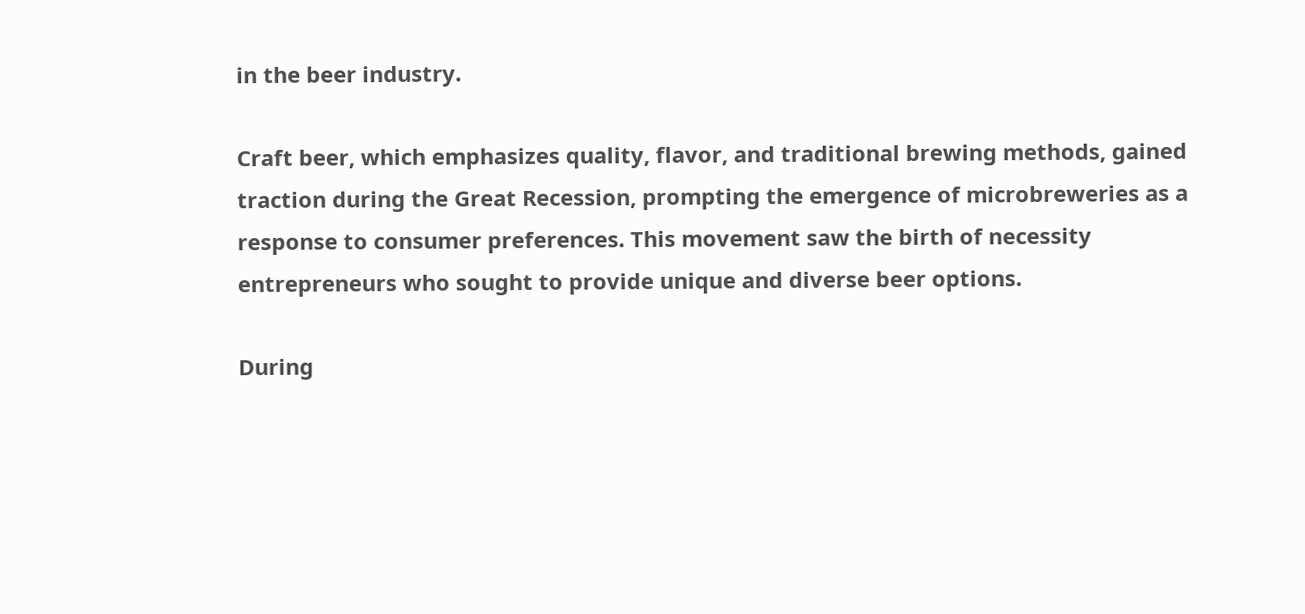in the beer industry.

Craft beer, which emphasizes quality, flavor, and traditional brewing methods, gained traction during the Great Recession, prompting the emergence of microbreweries as a response to consumer preferences. This movement saw the birth of necessity entrepreneurs who sought to provide unique and diverse beer options.

During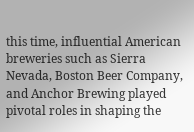this time, influential American breweries such as Sierra Nevada, Boston Beer Company, and Anchor Brewing played pivotal roles in shaping the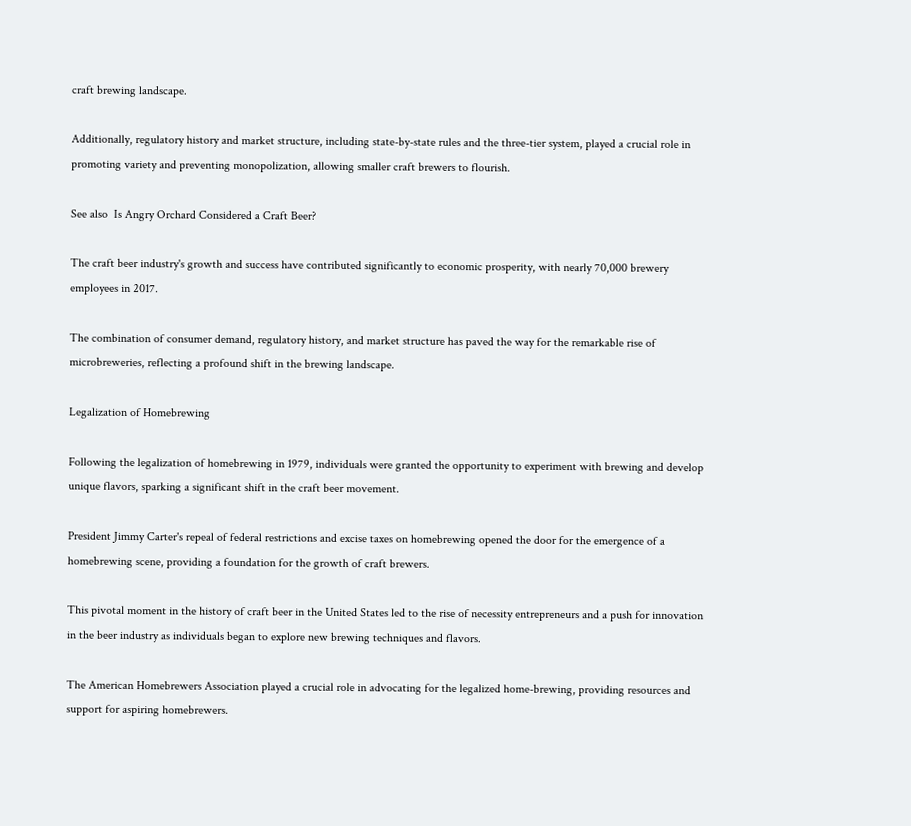craft brewing landscape.

Additionally, regulatory history and market structure, including state-by-state rules and the three-tier system, played a crucial role in promoting variety and preventing monopolization, allowing smaller craft brewers to flourish.

See also  Is Angry Orchard Considered a Craft Beer?

The craft beer industry's growth and success have contributed significantly to economic prosperity, with nearly 70,000 brewery employees in 2017.

The combination of consumer demand, regulatory history, and market structure has paved the way for the remarkable rise of microbreweries, reflecting a profound shift in the brewing landscape.

Legalization of Homebrewing

Following the legalization of homebrewing in 1979, individuals were granted the opportunity to experiment with brewing and develop unique flavors, sparking a significant shift in the craft beer movement.

President Jimmy Carter's repeal of federal restrictions and excise taxes on homebrewing opened the door for the emergence of a homebrewing scene, providing a foundation for the growth of craft brewers.

This pivotal moment in the history of craft beer in the United States led to the rise of necessity entrepreneurs and a push for innovation in the beer industry as individuals began to explore new brewing techniques and flavors.

The American Homebrewers Association played a crucial role in advocating for the legalized home-brewing, providing resources and support for aspiring homebrewers.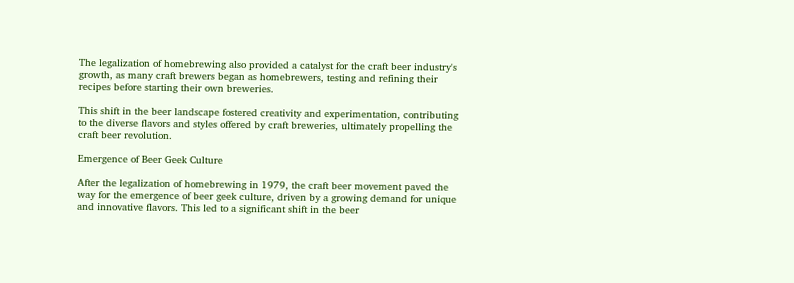The legalization of homebrewing also provided a catalyst for the craft beer industry's growth, as many craft brewers began as homebrewers, testing and refining their recipes before starting their own breweries.

This shift in the beer landscape fostered creativity and experimentation, contributing to the diverse flavors and styles offered by craft breweries, ultimately propelling the craft beer revolution.

Emergence of Beer Geek Culture

After the legalization of homebrewing in 1979, the craft beer movement paved the way for the emergence of beer geek culture, driven by a growing demand for unique and innovative flavors. This led to a significant shift in the beer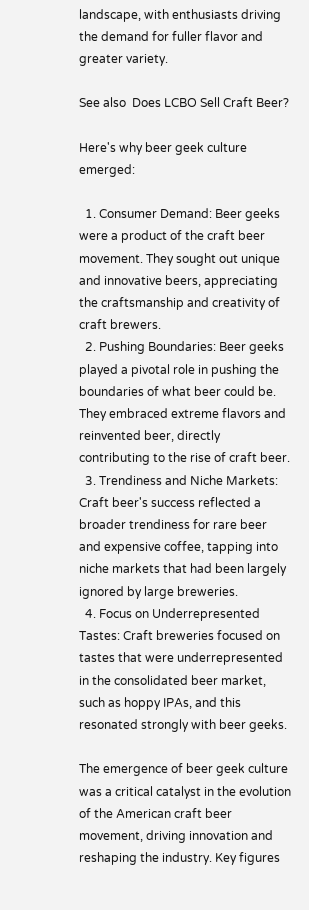landscape, with enthusiasts driving the demand for fuller flavor and greater variety.

See also  Does LCBO Sell Craft Beer?

Here's why beer geek culture emerged:

  1. Consumer Demand: Beer geeks were a product of the craft beer movement. They sought out unique and innovative beers, appreciating the craftsmanship and creativity of craft brewers.
  2. Pushing Boundaries: Beer geeks played a pivotal role in pushing the boundaries of what beer could be. They embraced extreme flavors and reinvented beer, directly contributing to the rise of craft beer.
  3. Trendiness and Niche Markets: Craft beer's success reflected a broader trendiness for rare beer and expensive coffee, tapping into niche markets that had been largely ignored by large breweries.
  4. Focus on Underrepresented Tastes: Craft breweries focused on tastes that were underrepresented in the consolidated beer market, such as hoppy IPAs, and this resonated strongly with beer geeks.

The emergence of beer geek culture was a critical catalyst in the evolution of the American craft beer movement, driving innovation and reshaping the industry. Key figures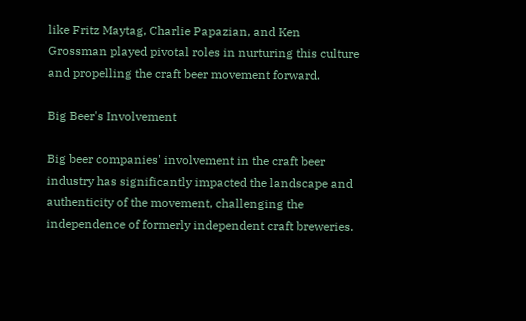like Fritz Maytag, Charlie Papazian, and Ken Grossman played pivotal roles in nurturing this culture and propelling the craft beer movement forward.

Big Beer's Involvement

Big beer companies' involvement in the craft beer industry has significantly impacted the landscape and authenticity of the movement, challenging the independence of formerly independent craft breweries.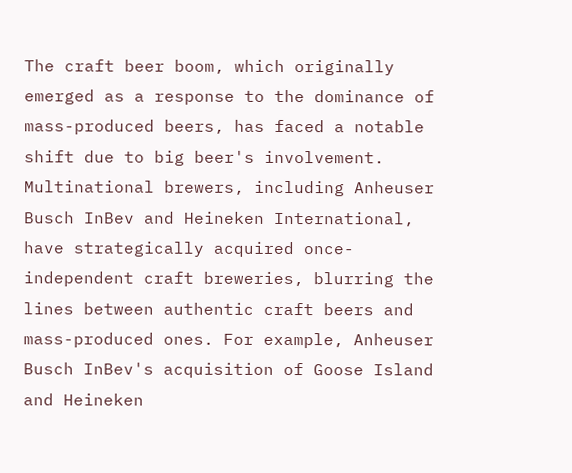The craft beer boom, which originally emerged as a response to the dominance of mass-produced beers, has faced a notable shift due to big beer's involvement. Multinational brewers, including Anheuser Busch InBev and Heineken International, have strategically acquired once-independent craft breweries, blurring the lines between authentic craft beers and mass-produced ones. For example, Anheuser Busch InBev's acquisition of Goose Island and Heineken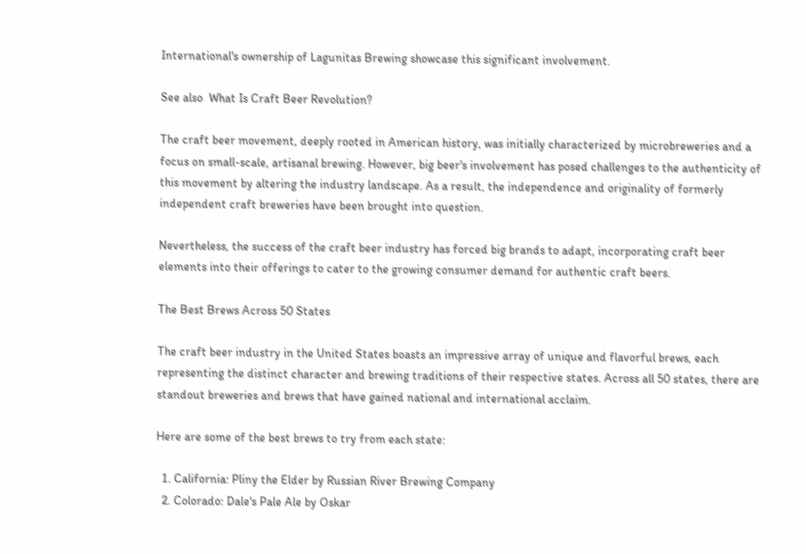International's ownership of Lagunitas Brewing showcase this significant involvement.

See also  What Is Craft Beer Revolution?

The craft beer movement, deeply rooted in American history, was initially characterized by microbreweries and a focus on small-scale, artisanal brewing. However, big beer's involvement has posed challenges to the authenticity of this movement by altering the industry landscape. As a result, the independence and originality of formerly independent craft breweries have been brought into question.

Nevertheless, the success of the craft beer industry has forced big brands to adapt, incorporating craft beer elements into their offerings to cater to the growing consumer demand for authentic craft beers.

The Best Brews Across 50 States

The craft beer industry in the United States boasts an impressive array of unique and flavorful brews, each representing the distinct character and brewing traditions of their respective states. Across all 50 states, there are standout breweries and brews that have gained national and international acclaim.

Here are some of the best brews to try from each state:

  1. California: Pliny the Elder by Russian River Brewing Company
  2. Colorado: Dale's Pale Ale by Oskar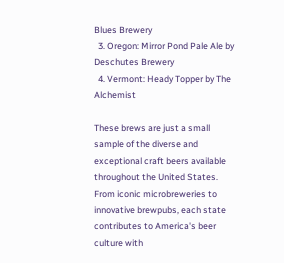Blues Brewery
  3. Oregon: Mirror Pond Pale Ale by Deschutes Brewery
  4. Vermont: Heady Topper by The Alchemist

These brews are just a small sample of the diverse and exceptional craft beers available throughout the United States. From iconic microbreweries to innovative brewpubs, each state contributes to America's beer culture with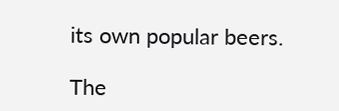its own popular beers.

The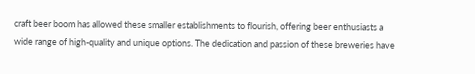craft beer boom has allowed these smaller establishments to flourish, offering beer enthusiasts a wide range of high-quality and unique options. The dedication and passion of these breweries have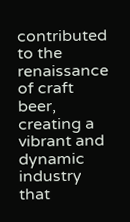contributed to the renaissance of craft beer, creating a vibrant and dynamic industry that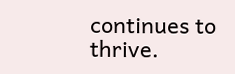continues to thrive.